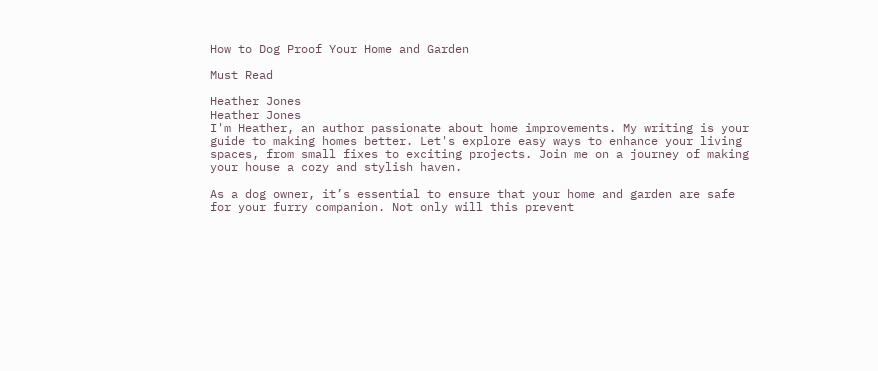How to Dog Proof Your Home and Garden

Must Read

Heather Jones
Heather Jones
I'm Heather, an author passionate about home improvements. My writing is your guide to making homes better. Let's explore easy ways to enhance your living spaces, from small fixes to exciting projects. Join me on a journey of making your house a cozy and stylish haven.

As a dog owner, it’s essential to ensure that your home and garden are safe for your furry companion. Not only will this prevent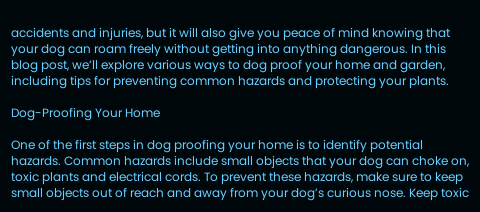accidents and injuries, but it will also give you peace of mind knowing that your dog can roam freely without getting into anything dangerous. In this blog post, we’ll explore various ways to dog proof your home and garden, including tips for preventing common hazards and protecting your plants.

Dog-Proofing Your Home

One of the first steps in dog proofing your home is to identify potential hazards. Common hazards include small objects that your dog can choke on, toxic plants and electrical cords. To prevent these hazards, make sure to keep small objects out of reach and away from your dog’s curious nose. Keep toxic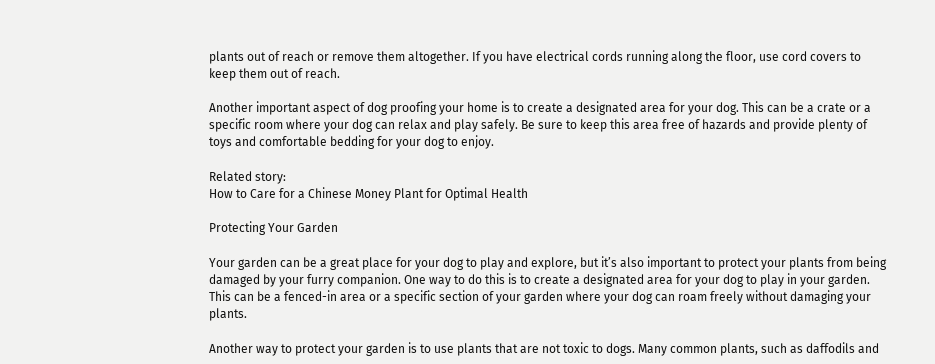plants out of reach or remove them altogether. If you have electrical cords running along the floor, use cord covers to keep them out of reach.

Another important aspect of dog proofing your home is to create a designated area for your dog. This can be a crate or a specific room where your dog can relax and play safely. Be sure to keep this area free of hazards and provide plenty of toys and comfortable bedding for your dog to enjoy.

Related story:
How to Care for a Chinese Money Plant for Optimal Health

Protecting Your Garden

Your garden can be a great place for your dog to play and explore, but it’s also important to protect your plants from being damaged by your furry companion. One way to do this is to create a designated area for your dog to play in your garden. This can be a fenced-in area or a specific section of your garden where your dog can roam freely without damaging your plants.

Another way to protect your garden is to use plants that are not toxic to dogs. Many common plants, such as daffodils and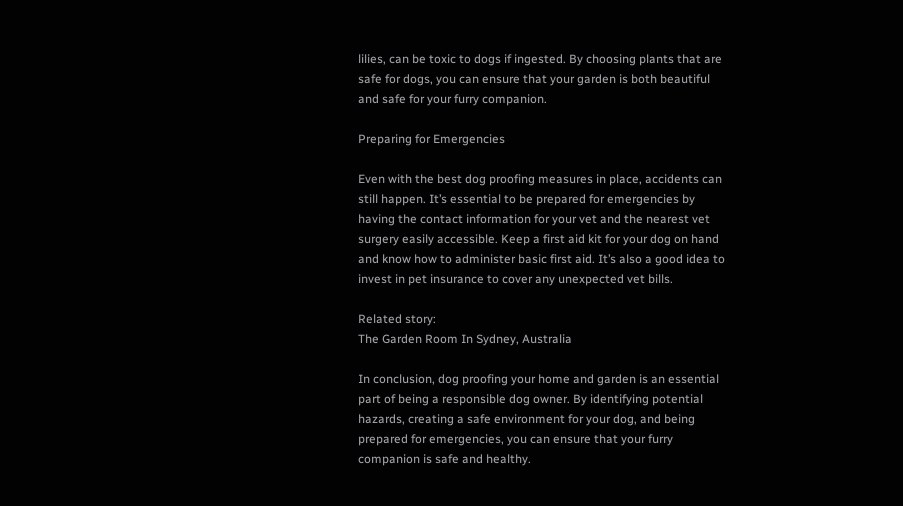lilies, can be toxic to dogs if ingested. By choosing plants that are safe for dogs, you can ensure that your garden is both beautiful and safe for your furry companion.

Preparing for Emergencies

Even with the best dog proofing measures in place, accidents can still happen. It’s essential to be prepared for emergencies by having the contact information for your vet and the nearest vet surgery easily accessible. Keep a first aid kit for your dog on hand and know how to administer basic first aid. It’s also a good idea to invest in pet insurance to cover any unexpected vet bills.

Related story:
The Garden Room In Sydney, Australia

In conclusion, dog proofing your home and garden is an essential part of being a responsible dog owner. By identifying potential hazards, creating a safe environment for your dog, and being prepared for emergencies, you can ensure that your furry companion is safe and healthy.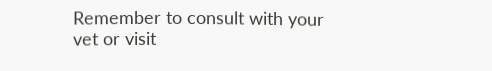Remember to consult with your vet or visit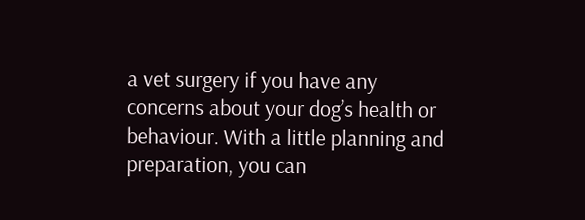a vet surgery if you have any concerns about your dog’s health or behaviour. With a little planning and preparation, you can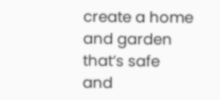create a home and garden that’s safe and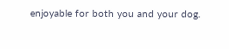enjoyable for both you and your dog.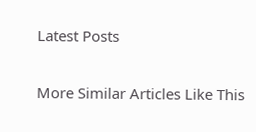Latest Posts

More Similar Articles Like This